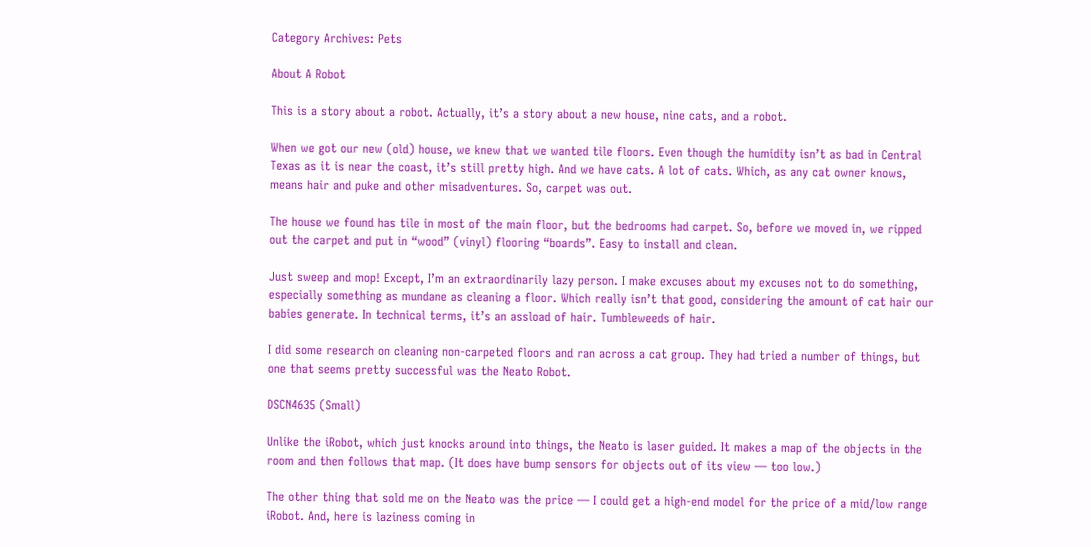Category Archives: Pets

About A Robot

This is a story about a robot. Actually, it’s a story about a new house, nine cats, and a robot.

When we got our new (old) house, we knew that we wanted tile floors. Even though the humidity isn’t as bad in Central Texas as it is near the coast, it’s still pretty high. And we have cats. A lot of cats. Which, as any cat owner knows, means hair and puke and other misadventures. So, carpet was out.

The house we found has tile in most of the main floor, but the bedrooms had carpet. So, before we moved in, we ripped out the carpet and put in “wood” (vinyl) flooring “boards”. Easy to install and clean.

Just sweep and mop! Except, I’m an extraordinarily lazy person. I make excuses about my excuses not to do something, especially something as mundane as cleaning a floor. Which really isn’t that good, considering the amount of cat hair our babies generate. In technical terms, it’s an assload of hair. Tumbleweeds of hair.

I did some research on cleaning non-carpeted floors and ran across a cat group. They had tried a number of things, but one that seems pretty successful was the Neato Robot.

DSCN4635 (Small)

Unlike the iRobot, which just knocks around into things, the Neato is laser guided. It makes a map of the objects in the room and then follows that map. (It does have bump sensors for objects out of its view — too low.)

The other thing that sold me on the Neato was the price — I could get a high-end model for the price of a mid/low range iRobot. And, here is laziness coming in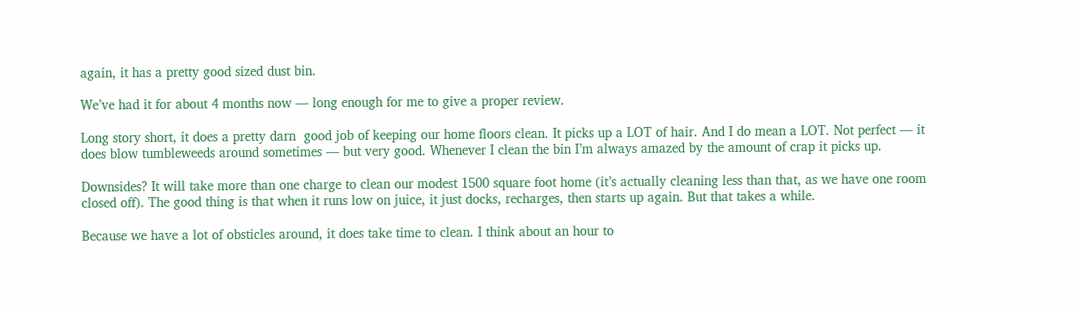again, it has a pretty good sized dust bin.

We’ve had it for about 4 months now — long enough for me to give a proper review.

Long story short, it does a pretty darn  good job of keeping our home floors clean. It picks up a LOT of hair. And I do mean a LOT. Not perfect — it does blow tumbleweeds around sometimes — but very good. Whenever I clean the bin I’m always amazed by the amount of crap it picks up.

Downsides? It will take more than one charge to clean our modest 1500 square foot home (it’s actually cleaning less than that, as we have one room closed off). The good thing is that when it runs low on juice, it just docks, recharges, then starts up again. But that takes a while.

Because we have a lot of obsticles around, it does take time to clean. I think about an hour to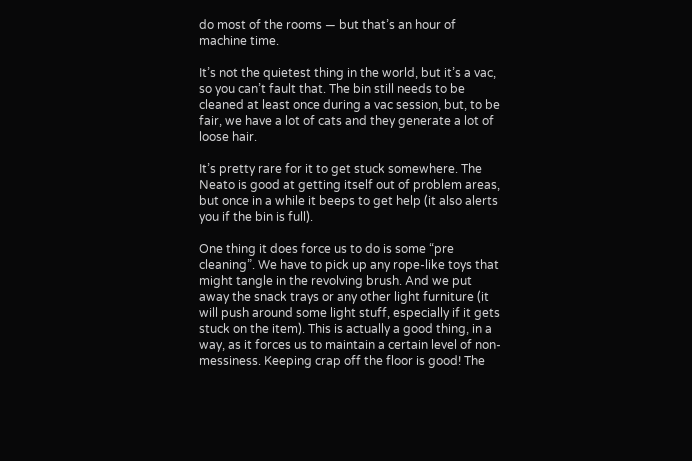do most of the rooms — but that’s an hour of machine time.

It’s not the quietest thing in the world, but it’s a vac, so you can’t fault that. The bin still needs to be cleaned at least once during a vac session, but, to be fair, we have a lot of cats and they generate a lot of loose hair.

It’s pretty rare for it to get stuck somewhere. The Neato is good at getting itself out of problem areas, but once in a while it beeps to get help (it also alerts you if the bin is full).

One thing it does force us to do is some “pre cleaning”. We have to pick up any rope-like toys that might tangle in the revolving brush. And we put away the snack trays or any other light furniture (it will push around some light stuff, especially if it gets stuck on the item). This is actually a good thing, in a way, as it forces us to maintain a certain level of non-messiness. Keeping crap off the floor is good! The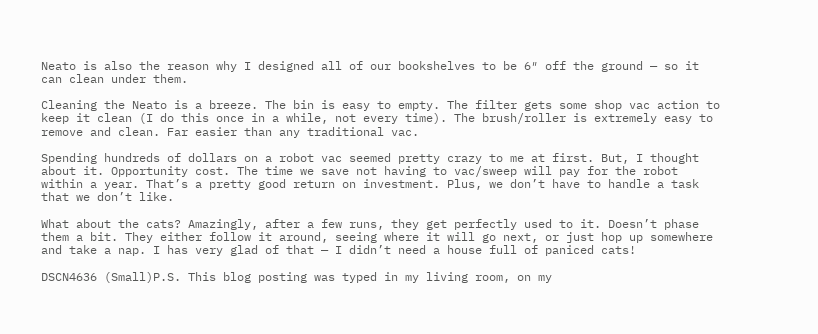Neato is also the reason why I designed all of our bookshelves to be 6″ off the ground — so it can clean under them.

Cleaning the Neato is a breeze. The bin is easy to empty. The filter gets some shop vac action to keep it clean (I do this once in a while, not every time). The brush/roller is extremely easy to remove and clean. Far easier than any traditional vac.

Spending hundreds of dollars on a robot vac seemed pretty crazy to me at first. But, I thought about it. Opportunity cost. The time we save not having to vac/sweep will pay for the robot within a year. That’s a pretty good return on investment. Plus, we don’t have to handle a task that we don’t like.

What about the cats? Amazingly, after a few runs, they get perfectly used to it. Doesn’t phase them a bit. They either follow it around, seeing where it will go next, or just hop up somewhere and take a nap. I has very glad of that — I didn’t need a house full of paniced cats!

DSCN4636 (Small)P.S. This blog posting was typed in my living room, on my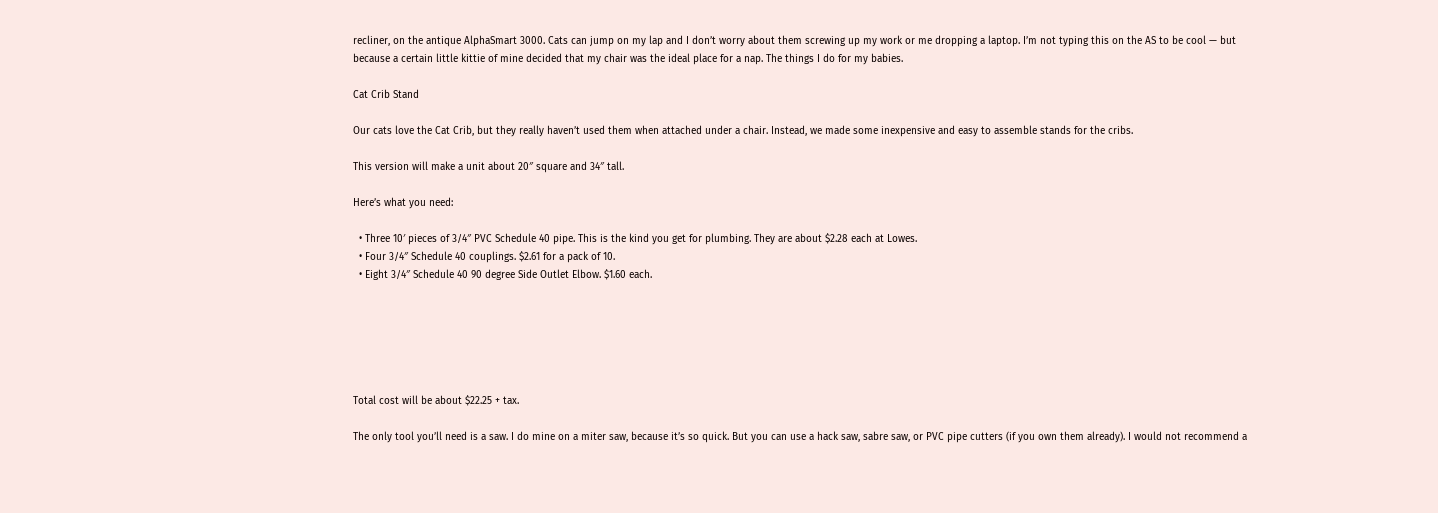recliner, on the antique AlphaSmart 3000. Cats can jump on my lap and I don’t worry about them screwing up my work or me dropping a laptop. I’m not typing this on the AS to be cool — but because a certain little kittie of mine decided that my chair was the ideal place for a nap. The things I do for my babies.

Cat Crib Stand

Our cats love the Cat Crib, but they really haven’t used them when attached under a chair. Instead, we made some inexpensive and easy to assemble stands for the cribs.

This version will make a unit about 20″ square and 34″ tall.

Here’s what you need:

  • Three 10′ pieces of 3/4″ PVC Schedule 40 pipe. This is the kind you get for plumbing. They are about $2.28 each at Lowes.
  • Four 3/4″ Schedule 40 couplings. $2.61 for a pack of 10.
  • Eight 3/4″ Schedule 40 90 degree Side Outlet Elbow. $1.60 each.






Total cost will be about $22.25 + tax.

The only tool you’ll need is a saw. I do mine on a miter saw, because it’s so quick. But you can use a hack saw, sabre saw, or PVC pipe cutters (if you own them already). I would not recommend a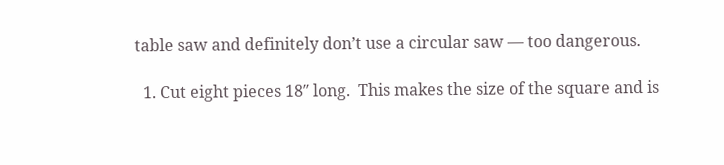table saw and definitely don’t use a circular saw — too dangerous.

  1. Cut eight pieces 18″ long.  This makes the size of the square and is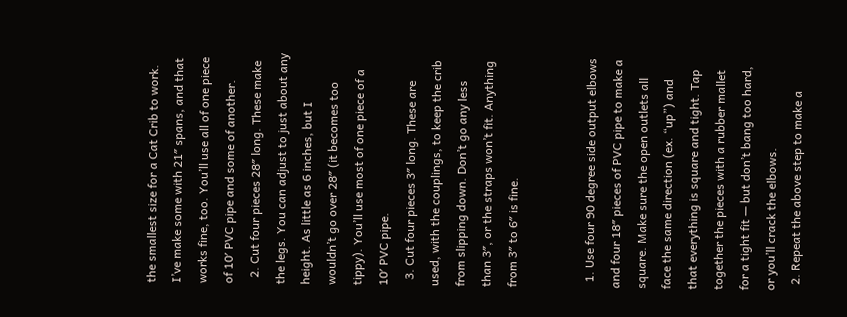the smallest size for a Cat Crib to work. I’ve make some with 21″ spans, and that works fine, too. You’ll use all of one piece of 10′ PVC pipe and some of another.
  2. Cut four pieces 28″ long. These make the legs. You can adjust to just about any height. As little as 6 inches, but I wouldn’t go over 28″ (it becomes too tippy). You’ll use most of one piece of a 10′ PVC pipe.
  3. Cut four pieces 3″ long. These are used, with the couplings, to keep the crib from slipping down. Don’t go any less than 3″, or the straps won’t fit. Anything from 3″ to 6″ is fine.


  1. Use four 90 degree side output elbows and four 18″ pieces of PVC pipe to make a square. Make sure the open outlets all face the same direction (ex. “up”) and that everything is square and tight. Tap together the pieces with a rubber mallet for a tight fit — but don’t bang too hard, or you’ll crack the elbows.
  2. Repeat the above step to make a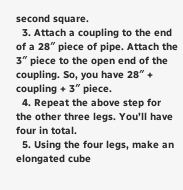second square.
  3. Attach a coupling to the end of a 28″ piece of pipe. Attach the 3″ piece to the open end of the coupling. So, you have 28″ + coupling + 3″ piece.
  4. Repeat the above step for the other three legs. You’ll have four in total.
  5. Using the four legs, make an elongated cube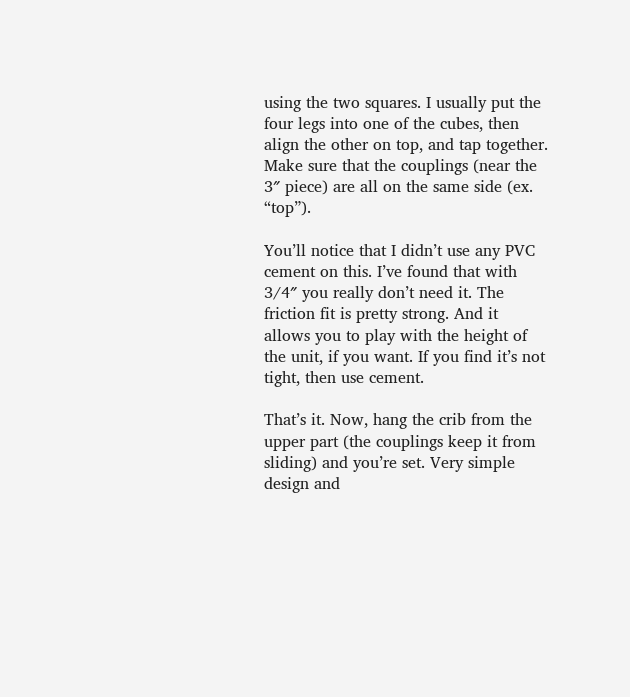using the two squares. I usually put the four legs into one of the cubes, then align the other on top, and tap together. Make sure that the couplings (near the 3″ piece) are all on the same side (ex. “top”).

You’ll notice that I didn’t use any PVC cement on this. I’ve found that with 3/4″ you really don’t need it. The friction fit is pretty strong. And it allows you to play with the height of the unit, if you want. If you find it’s not tight, then use cement.

That’s it. Now, hang the crib from the upper part (the couplings keep it from sliding) and you’re set. Very simple design and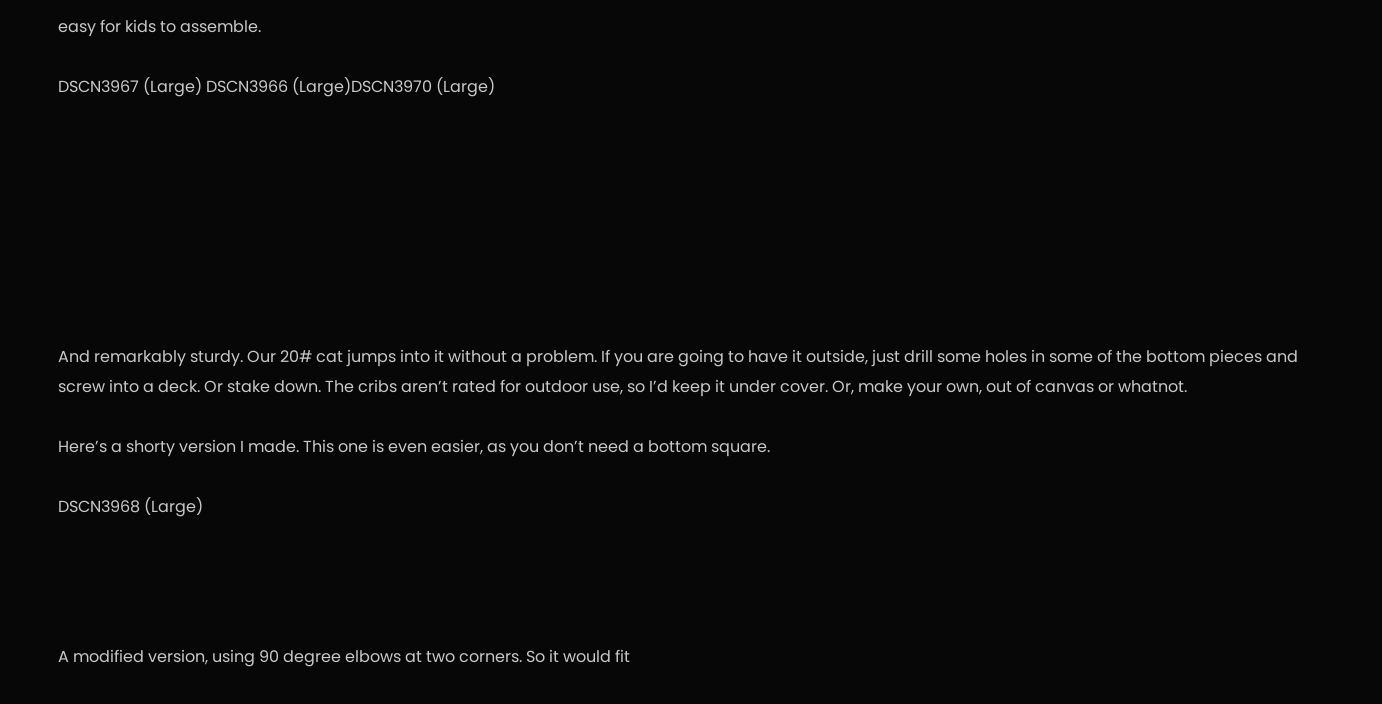easy for kids to assemble.

DSCN3967 (Large) DSCN3966 (Large)DSCN3970 (Large)








And remarkably sturdy. Our 20# cat jumps into it without a problem. If you are going to have it outside, just drill some holes in some of the bottom pieces and screw into a deck. Or stake down. The cribs aren’t rated for outdoor use, so I’d keep it under cover. Or, make your own, out of canvas or whatnot.

Here’s a shorty version I made. This one is even easier, as you don’t need a bottom square.

DSCN3968 (Large)




A modified version, using 90 degree elbows at two corners. So it would fit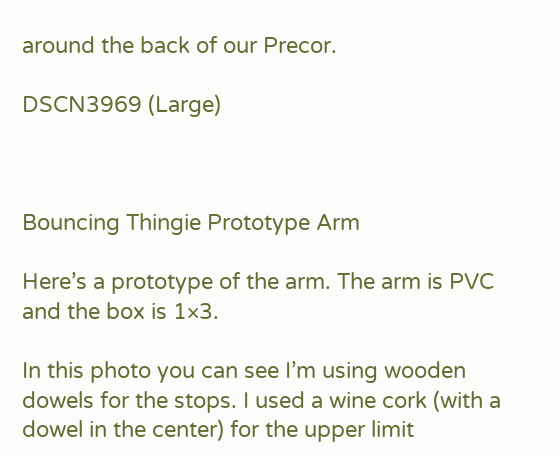around the back of our Precor.

DSCN3969 (Large)



Bouncing Thingie Prototype Arm

Here’s a prototype of the arm. The arm is PVC and the box is 1×3.

In this photo you can see I’m using wooden dowels for the stops. I used a wine cork (with a dowel in the center) for the upper limit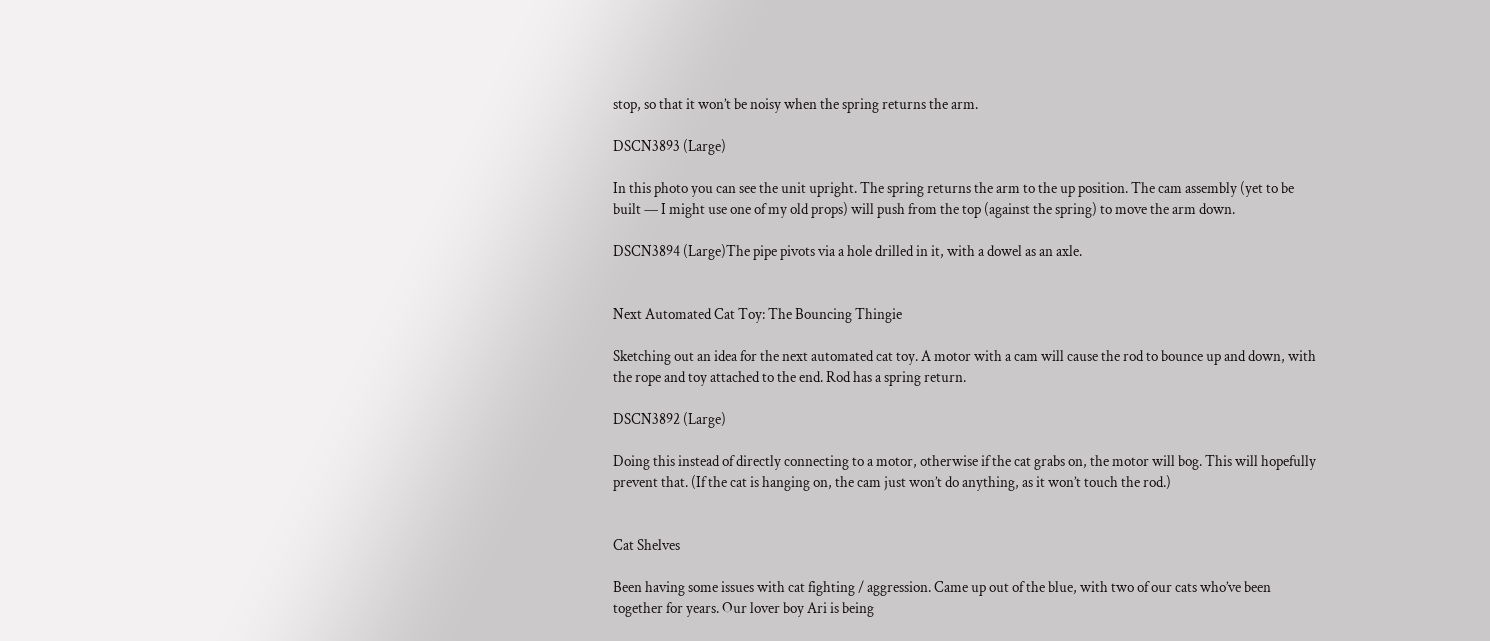stop, so that it won’t be noisy when the spring returns the arm.

DSCN3893 (Large)

In this photo you can see the unit upright. The spring returns the arm to the up position. The cam assembly (yet to be built — I might use one of my old props) will push from the top (against the spring) to move the arm down.

DSCN3894 (Large)The pipe pivots via a hole drilled in it, with a dowel as an axle.


Next Automated Cat Toy: The Bouncing Thingie

Sketching out an idea for the next automated cat toy. A motor with a cam will cause the rod to bounce up and down, with the rope and toy attached to the end. Rod has a spring return.

DSCN3892 (Large)

Doing this instead of directly connecting to a motor, otherwise if the cat grabs on, the motor will bog. This will hopefully prevent that. (If the cat is hanging on, the cam just won’t do anything, as it won’t touch the rod.)


Cat Shelves

Been having some issues with cat fighting / aggression. Came up out of the blue, with two of our cats who’ve been together for years. Our lover boy Ari is being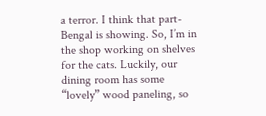a terror. I think that part-Bengal is showing. So, I’m in the shop working on shelves for the cats. Luckily, our dining room has some “lovely” wood paneling, so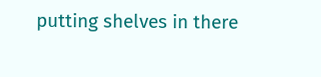putting shelves in there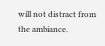will not distract from the ambiance.